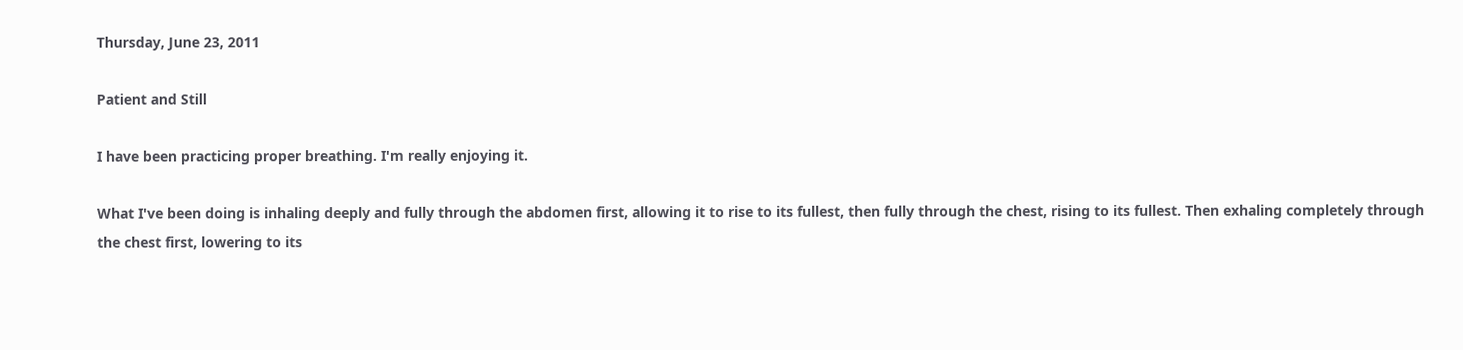Thursday, June 23, 2011

Patient and Still

I have been practicing proper breathing. I'm really enjoying it.

What I've been doing is inhaling deeply and fully through the abdomen first, allowing it to rise to its fullest, then fully through the chest, rising to its fullest. Then exhaling completely through the chest first, lowering to its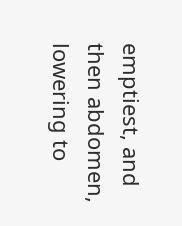emptiest, and then abdomen, lowering to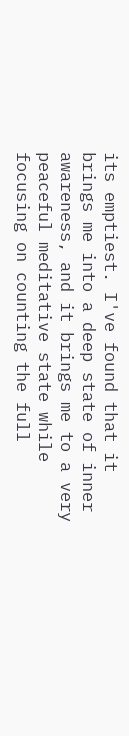its emptiest. I've found that it brings me into a deep state of inner awareness, and it brings me to a very peaceful meditative state while focusing on counting the full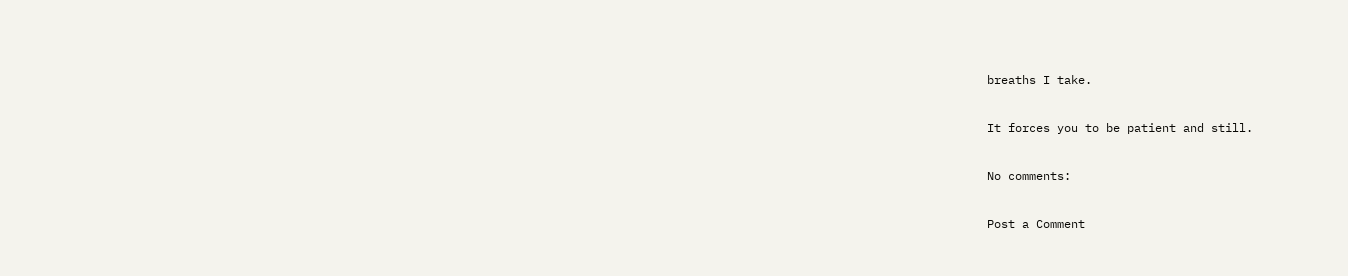breaths I take.

It forces you to be patient and still.

No comments:

Post a Comment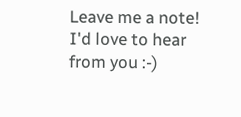Leave me a note! I'd love to hear from you :-)